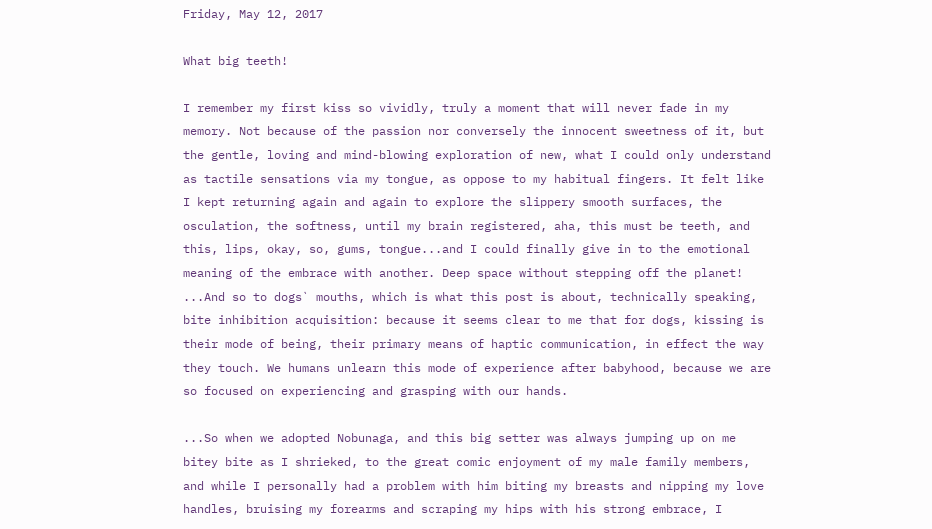Friday, May 12, 2017

What big teeth!

I remember my first kiss so vividly, truly a moment that will never fade in my memory. Not because of the passion nor conversely the innocent sweetness of it, but the gentle, loving and mind-blowing exploration of new, what I could only understand as tactile sensations via my tongue, as oppose to my habitual fingers. It felt like I kept returning again and again to explore the slippery smooth surfaces, the osculation, the softness, until my brain registered, aha, this must be teeth, and this, lips, okay, so, gums, tongue...and I could finally give in to the emotional meaning of the embrace with another. Deep space without stepping off the planet!
...And so to dogs` mouths, which is what this post is about, technically speaking, bite inhibition acquisition: because it seems clear to me that for dogs, kissing is their mode of being, their primary means of haptic communication, in effect the way they touch. We humans unlearn this mode of experience after babyhood, because we are so focused on experiencing and grasping with our hands.

...So when we adopted Nobunaga, and this big setter was always jumping up on me bitey bite as I shrieked, to the great comic enjoyment of my male family members, and while I personally had a problem with him biting my breasts and nipping my love handles, bruising my forearms and scraping my hips with his strong embrace, I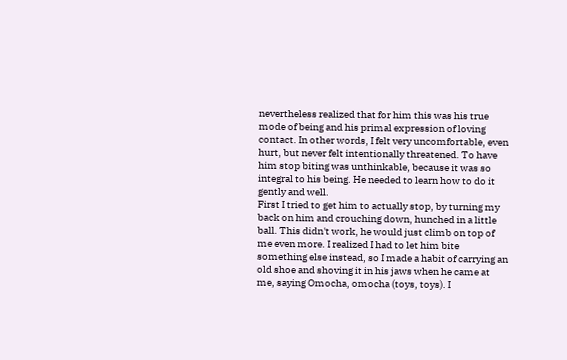nevertheless realized that for him this was his true mode of being and his primal expression of loving contact. In other words, I felt very uncomfortable, even hurt, but never felt intentionally threatened. To have him stop biting was unthinkable, because it was so integral to his being. He needed to learn how to do it gently and well.
First I tried to get him to actually stop, by turning my back on him and crouching down, hunched in a little ball. This didn't work, he would just climb on top of me even more. I realized I had to let him bite something else instead, so I made a habit of carrying an old shoe and shoving it in his jaws when he came at me, saying Omocha, omocha (toys, toys). I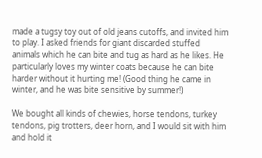made a tugsy toy out of old jeans cutoffs, and invited him to play. I asked friends for giant discarded stuffed animals which he can bite and tug as hard as he likes. He particularly loves my winter coats because he can bite harder without it hurting me! (Good thing he came in winter, and he was bite sensitive by summer!)

We bought all kinds of chewies, horse tendons, turkey tendons, pig trotters, deer horn, and I would sit with him and hold it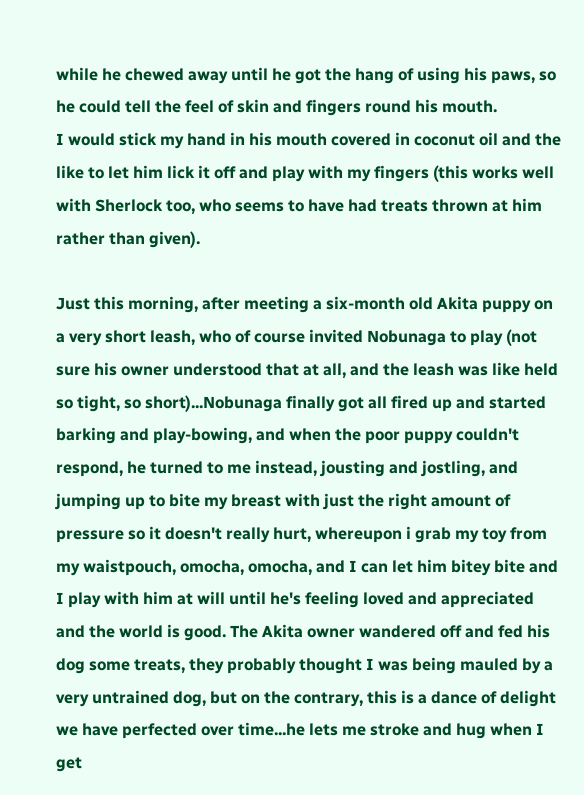while he chewed away until he got the hang of using his paws, so he could tell the feel of skin and fingers round his mouth.
I would stick my hand in his mouth covered in coconut oil and the like to let him lick it off and play with my fingers (this works well with Sherlock too, who seems to have had treats thrown at him rather than given).

Just this morning, after meeting a six-month old Akita puppy on a very short leash, who of course invited Nobunaga to play (not sure his owner understood that at all, and the leash was like held so tight, so short)...Nobunaga finally got all fired up and started barking and play-bowing, and when the poor puppy couldn't respond, he turned to me instead, jousting and jostling, and jumping up to bite my breast with just the right amount of pressure so it doesn't really hurt, whereupon i grab my toy from my waistpouch, omocha, omocha, and I can let him bitey bite and I play with him at will until he's feeling loved and appreciated and the world is good. The Akita owner wandered off and fed his dog some treats, they probably thought I was being mauled by a very untrained dog, but on the contrary, this is a dance of delight we have perfected over time...he lets me stroke and hug when I get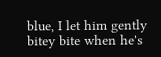blue, I let him gently bitey bite when he's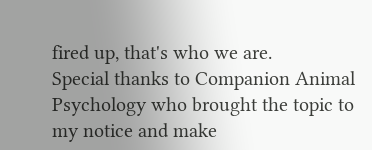fired up, that's who we are.
Special thanks to Companion Animal Psychology who brought the topic to my notice and make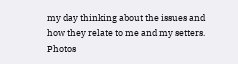my day thinking about the issues and how they relate to me and my setters.
Photos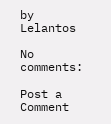by Lelantos

No comments:

Post a Comment